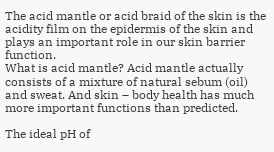The acid mantle or acid braid of the skin is the acidity film on the epidermis of the skin and plays an important role in our skin barrier function.
What is acid mantle? Acid mantle actually consists of a mixture of natural sebum (oil) and sweat. And skin – body health has much more important functions than predicted.

The ideal pH of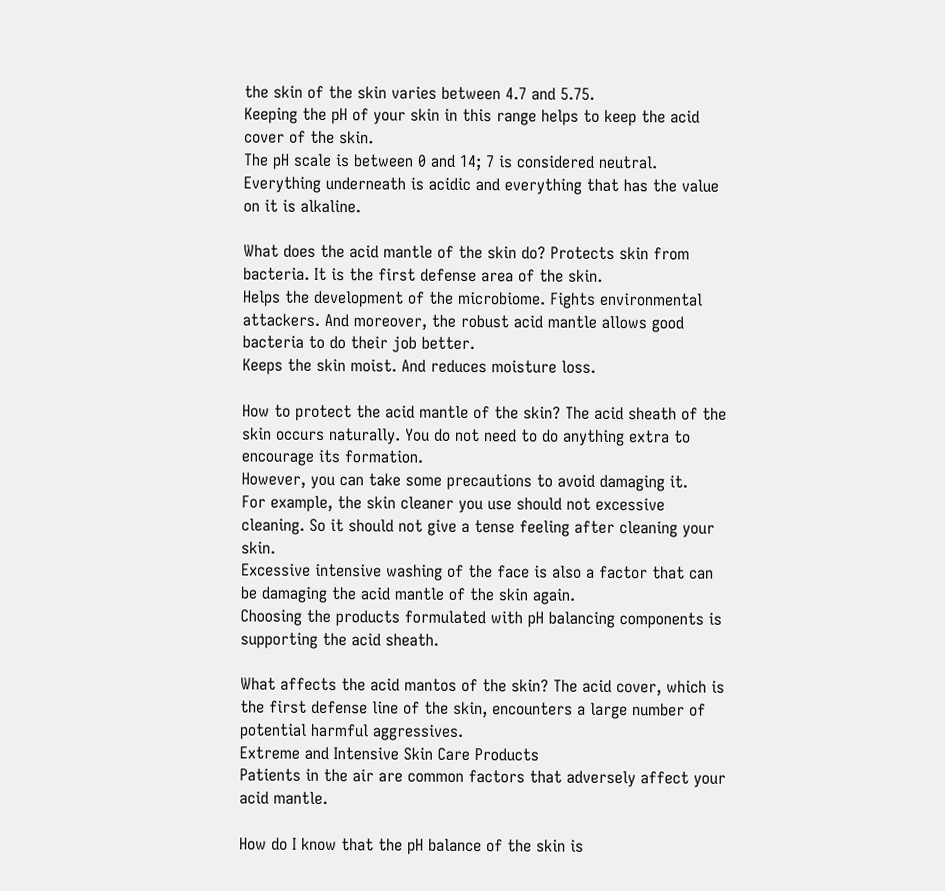the skin of the skin varies between 4.7 and 5.75.
Keeping the pH of your skin in this range helps to keep the acid cover of the skin.
The pH scale is between 0 and 14; 7 is considered neutral. Everything underneath is acidic and everything that has the value on it is alkaline.

What does the acid mantle of the skin do? Protects skin from bacteria. It is the first defense area of the skin.
Helps the development of the microbiome. Fights environmental attackers. And moreover, the robust acid mantle allows good bacteria to do their job better.
Keeps the skin moist. And reduces moisture loss.

How to protect the acid mantle of the skin? The acid sheath of the skin occurs naturally. You do not need to do anything extra to encourage its formation.
However, you can take some precautions to avoid damaging it.
For example, the skin cleaner you use should not excessive cleaning. So it should not give a tense feeling after cleaning your skin.
Excessive intensive washing of the face is also a factor that can be damaging the acid mantle of the skin again.
Choosing the products formulated with pH balancing components is supporting the acid sheath.

What affects the acid mantos of the skin? The acid cover, which is the first defense line of the skin, encounters a large number of potential harmful aggressives.
Extreme and Intensive Skin Care Products
Patients in the air are common factors that adversely affect your acid mantle.

How do I know that the pH balance of the skin is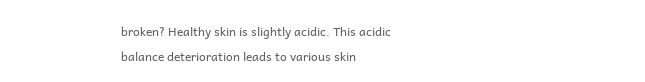broken? Healthy skin is slightly acidic. This acidic balance deterioration leads to various skin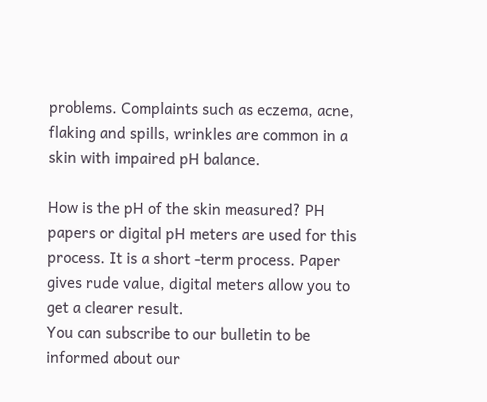problems. Complaints such as eczema, acne, flaking and spills, wrinkles are common in a skin with impaired pH balance.

How is the pH of the skin measured? PH papers or digital pH meters are used for this process. It is a short -term process. Paper gives rude value, digital meters allow you to get a clearer result.
You can subscribe to our bulletin to be informed about our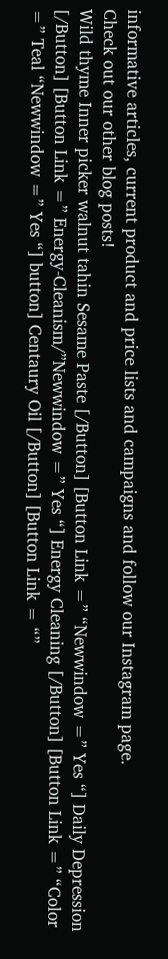informative articles, current product and price lists and campaigns and follow our Instagram page.
Check out our other blog posts!
Wild thyme Inner picker walnut tahin Sesame Paste [/Button] [Button Link =” “Newwindow =” Yes “] Daily Depression [/Button] [Button Link =” Energy-Cleanism/”Newwindow =” Yes “] Energy Cleaning [/Button] [Button Link =” “Color =” Teal “Newwindow =” Yes “] button] Centaury Oil [/Button] [Button Link = “”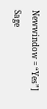Newwindow = “Yes”] Sage